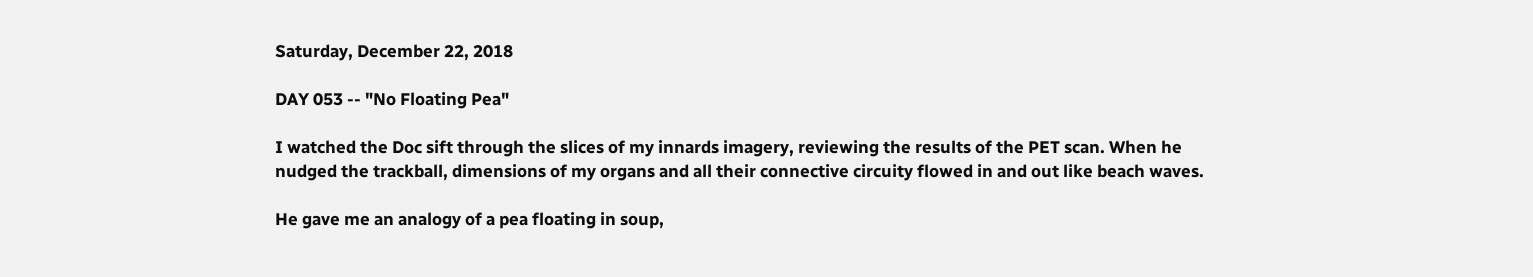Saturday, December 22, 2018

DAY 053 -- "No Floating Pea"

I watched the Doc sift through the slices of my innards imagery, reviewing the results of the PET scan. When he nudged the trackball, dimensions of my organs and all their connective circuity flowed in and out like beach waves.

He gave me an analogy of a pea floating in soup,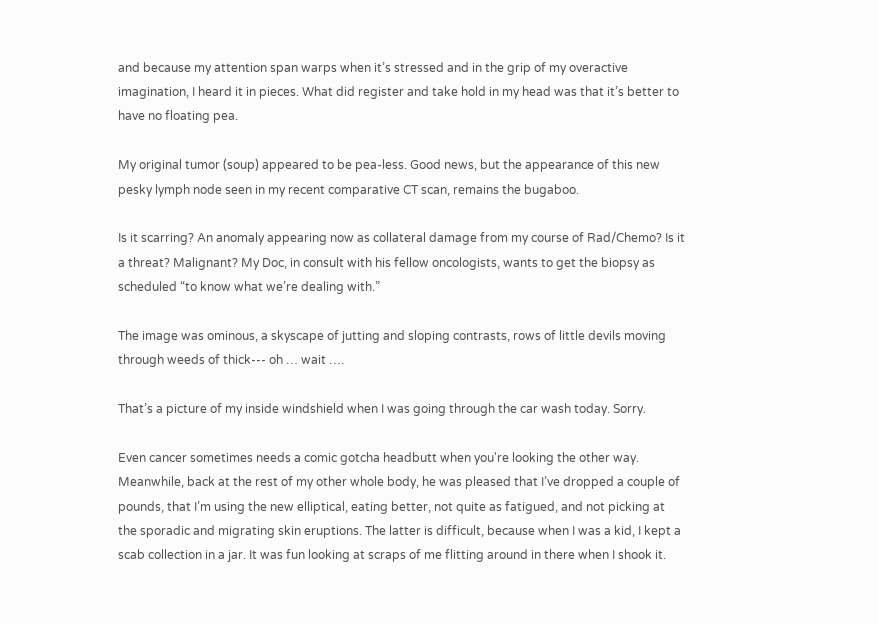and because my attention span warps when it’s stressed and in the grip of my overactive imagination, I heard it in pieces. What did register and take hold in my head was that it’s better to have no floating pea.

My original tumor (soup) appeared to be pea-less. Good news, but the appearance of this new pesky lymph node seen in my recent comparative CT scan, remains the bugaboo.

Is it scarring? An anomaly appearing now as collateral damage from my course of Rad/Chemo? Is it a threat? Malignant? My Doc, in consult with his fellow oncologists, wants to get the biopsy as scheduled “to know what we’re dealing with.”

The image was ominous, a skyscape of jutting and sloping contrasts, rows of little devils moving through weeds of thick--- oh … wait ….

That’s a picture of my inside windshield when I was going through the car wash today. Sorry.

Even cancer sometimes needs a comic gotcha headbutt when you're looking the other way.
Meanwhile, back at the rest of my other whole body, he was pleased that I’ve dropped a couple of pounds, that I’m using the new elliptical, eating better, not quite as fatigued, and not picking at the sporadic and migrating skin eruptions. The latter is difficult, because when I was a kid, I kept a scab collection in a jar. It was fun looking at scraps of me flitting around in there when I shook it.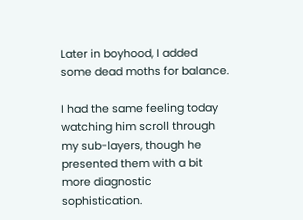Later in boyhood, I added some dead moths for balance.

I had the same feeling today watching him scroll through my sub-layers, though he presented them with a bit more diagnostic sophistication.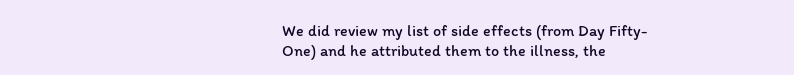We did review my list of side effects (from Day Fifty-One) and he attributed them to the illness, the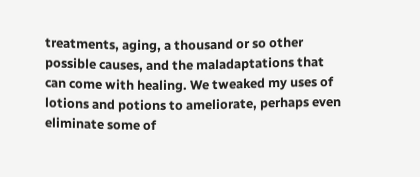treatments, aging, a thousand or so other possible causes, and the maladaptations that can come with healing. We tweaked my uses of lotions and potions to ameliorate, perhaps even eliminate some of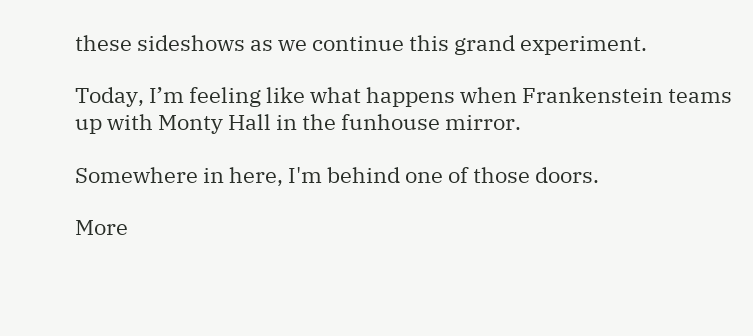these sideshows as we continue this grand experiment.

Today, I’m feeling like what happens when Frankenstein teams up with Monty Hall in the funhouse mirror.

Somewhere in here, I'm behind one of those doors.

More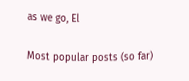as we go, El

Most popular posts (so far)